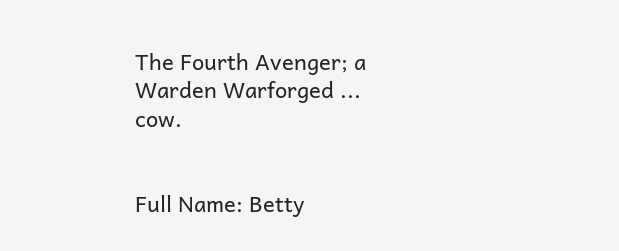The Fourth Avenger; a Warden Warforged ... cow.


Full Name: Betty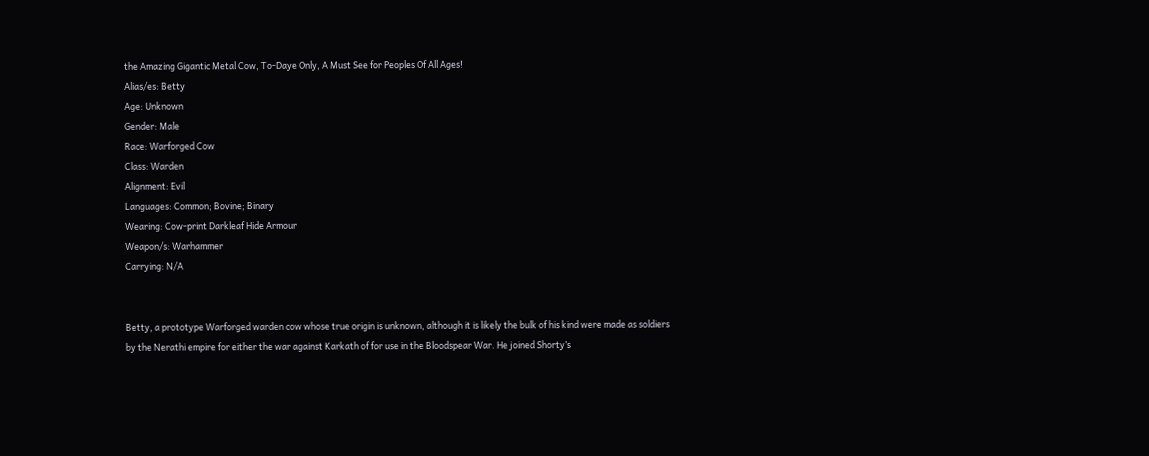the Amazing Gigantic Metal Cow, To-Daye Only, A Must See for Peoples Of All Ages!
Alias/es: Betty
Age: Unknown
Gender: Male
Race: Warforged Cow
Class: Warden
Alignment: Evil
Languages: Common; Bovine; Binary
Wearing: Cow-print Darkleaf Hide Armour
Weapon/s: Warhammer
Carrying: N/A


Betty, a prototype Warforged warden cow whose true origin is unknown, although it is likely the bulk of his kind were made as soldiers by the Nerathi empire for either the war against Karkath of for use in the Bloodspear War. He joined Shorty’s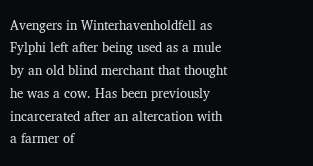Avengers in Winterhavenholdfell as Fylphi left after being used as a mule by an old blind merchant that thought he was a cow. Has been previously incarcerated after an altercation with a farmer of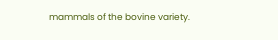mammals of the bovine variety.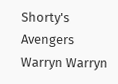Shorty's Avengers Warryn Warryn